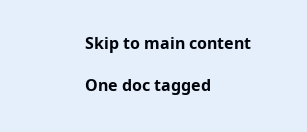Skip to main content

One doc tagged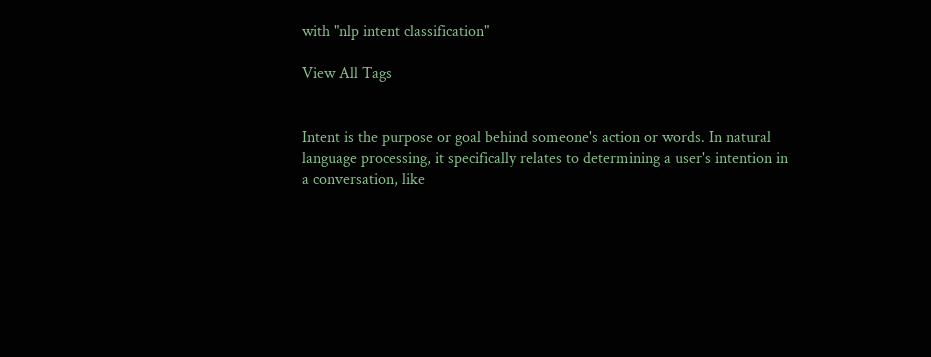with "nlp intent classification"

View All Tags


Intent is the purpose or goal behind someone's action or words. In natural language processing, it specifically relates to determining a user's intention in a conversation, like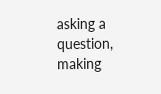asking a question, making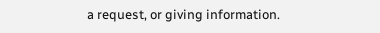a request, or giving information.